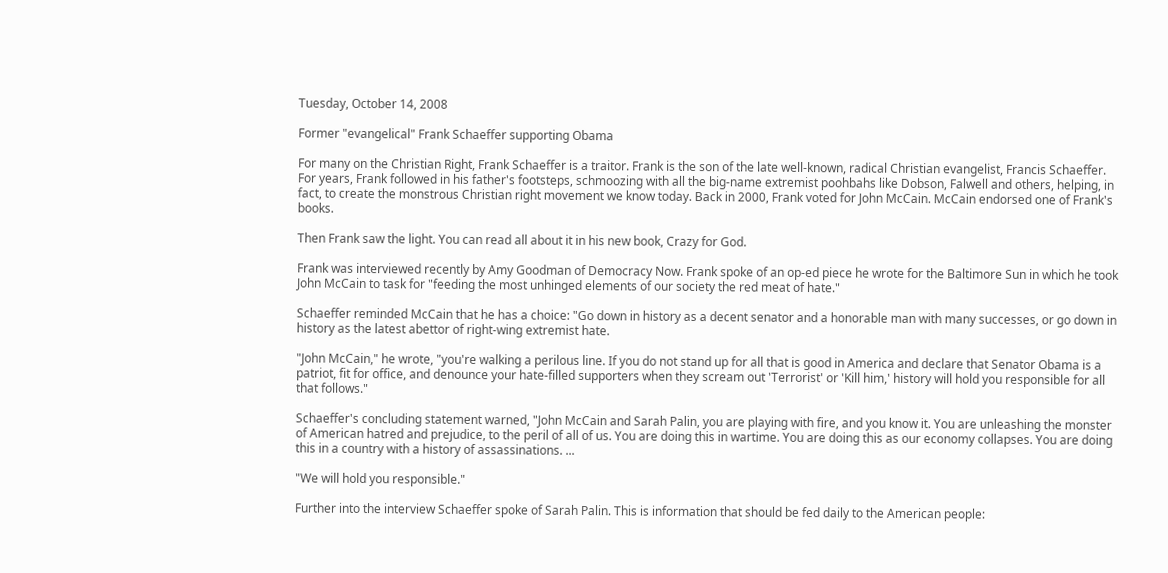Tuesday, October 14, 2008

Former "evangelical" Frank Schaeffer supporting Obama

For many on the Christian Right, Frank Schaeffer is a traitor. Frank is the son of the late well-known, radical Christian evangelist, Francis Schaeffer. For years, Frank followed in his father's footsteps, schmoozing with all the big-name extremist poohbahs like Dobson, Falwell and others, helping, in fact, to create the monstrous Christian right movement we know today. Back in 2000, Frank voted for John McCain. McCain endorsed one of Frank's books.

Then Frank saw the light. You can read all about it in his new book, Crazy for God.

Frank was interviewed recently by Amy Goodman of Democracy Now. Frank spoke of an op-ed piece he wrote for the Baltimore Sun in which he took John McCain to task for "feeding the most unhinged elements of our society the red meat of hate."

Schaeffer reminded McCain that he has a choice: "Go down in history as a decent senator and a honorable man with many successes, or go down in history as the latest abettor of right-wing extremist hate.

"John McCain," he wrote, "you're walking a perilous line. If you do not stand up for all that is good in America and declare that Senator Obama is a patriot, fit for office, and denounce your hate-filled supporters when they scream out 'Terrorist' or 'Kill him,' history will hold you responsible for all that follows."

Schaeffer's concluding statement warned, "John McCain and Sarah Palin, you are playing with fire, and you know it. You are unleashing the monster of American hatred and prejudice, to the peril of all of us. You are doing this in wartime. You are doing this as our economy collapses. You are doing this in a country with a history of assassinations. ...

"We will hold you responsible."

Further into the interview Schaeffer spoke of Sarah Palin. This is information that should be fed daily to the American people: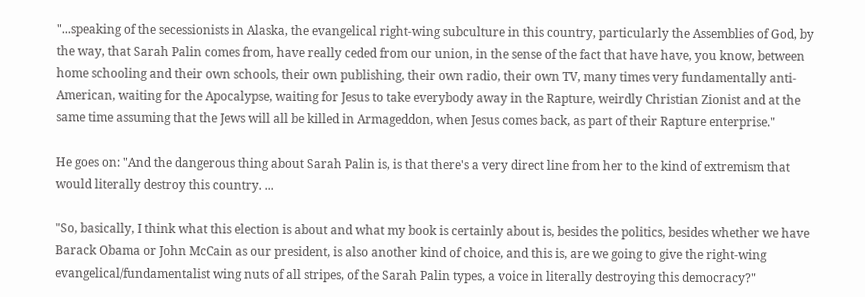"...speaking of the secessionists in Alaska, the evangelical right-wing subculture in this country, particularly the Assemblies of God, by the way, that Sarah Palin comes from, have really ceded from our union, in the sense of the fact that have have, you know, between home schooling and their own schools, their own publishing, their own radio, their own TV, many times very fundamentally anti-American, waiting for the Apocalypse, waiting for Jesus to take everybody away in the Rapture, weirdly Christian Zionist and at the same time assuming that the Jews will all be killed in Armageddon, when Jesus comes back, as part of their Rapture enterprise."

He goes on: "And the dangerous thing about Sarah Palin is, is that there's a very direct line from her to the kind of extremism that would literally destroy this country. ...

"So, basically, I think what this election is about and what my book is certainly about is, besides the politics, besides whether we have Barack Obama or John McCain as our president, is also another kind of choice, and this is, are we going to give the right-wing evangelical/fundamentalist wing nuts of all stripes, of the Sarah Palin types, a voice in literally destroying this democracy?"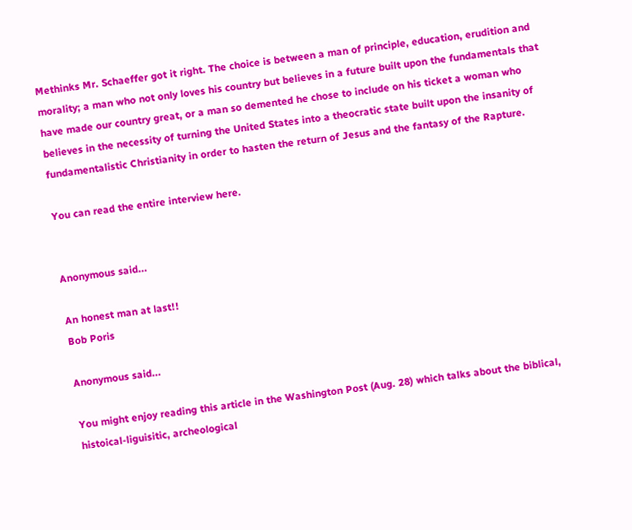Methinks Mr. Schaeffer got it right. The choice is between a man of principle, education, erudition and morality; a man who not only loves his country but believes in a future built upon the fundamentals that have made our country great, or a man so demented he chose to include on his ticket a woman who believes in the necessity of turning the United States into a theocratic state built upon the insanity of fundamentalistic Christianity in order to hasten the return of Jesus and the fantasy of the Rapture.

You can read the entire interview here.


Anonymous said...

An honest man at last!!
Bob Poris

Anonymous said...

You might enjoy reading this article in the Washington Post (Aug. 28) which talks about the biblical, histoical-liguisitic, archeological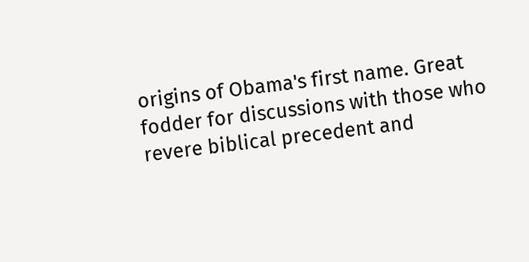origins of Obama's first name. Great fodder for discussions with those who revere biblical precedent and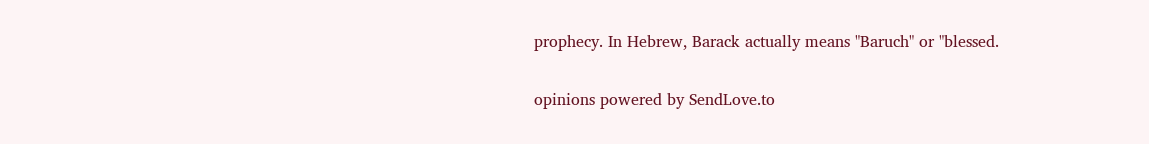prophecy. In Hebrew, Barack actually means "Baruch" or "blessed.

opinions powered by SendLove.to